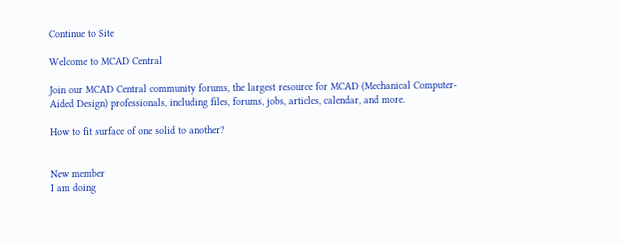Continue to Site

Welcome to MCAD Central

Join our MCAD Central community forums, the largest resource for MCAD (Mechanical Computer-Aided Design) professionals, including files, forums, jobs, articles, calendar, and more.

How to fit surface of one solid to another?


New member
I am doing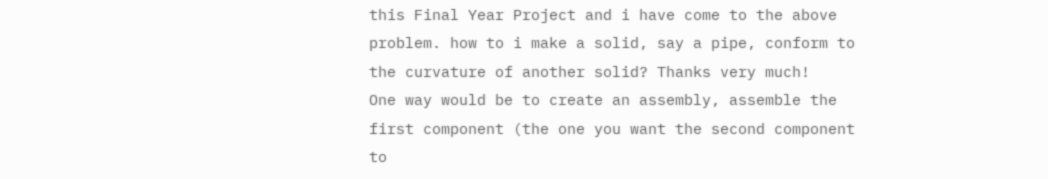this Final Year Project and i have come to the above problem. how to i make a solid, say a pipe, conform to the curvature of another solid? Thanks very much!
One way would be to create an assembly, assemble the first component (the one you want the second component to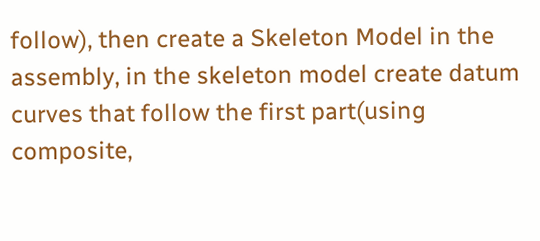follow), then create a Skeleton Model in the assembly, in the skeleton model create datum curves that follow the first part(using composite,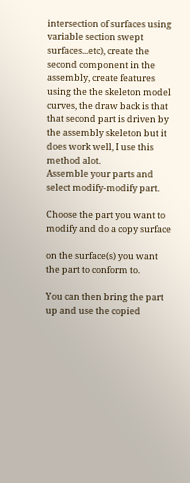intersection of surfaces using variable section swept surfaces...etc), create the second component in the assembly, create features using the the skeleton model curves, the draw back is that that second part is driven by the assembly skeleton but it does work well, I use this method alot.
Assemble your parts and select modify-modify part.

Choose the part you want to modify and do a copy surface

on the surface(s) you want the part to conform to.

You can then bring the part up and use the copied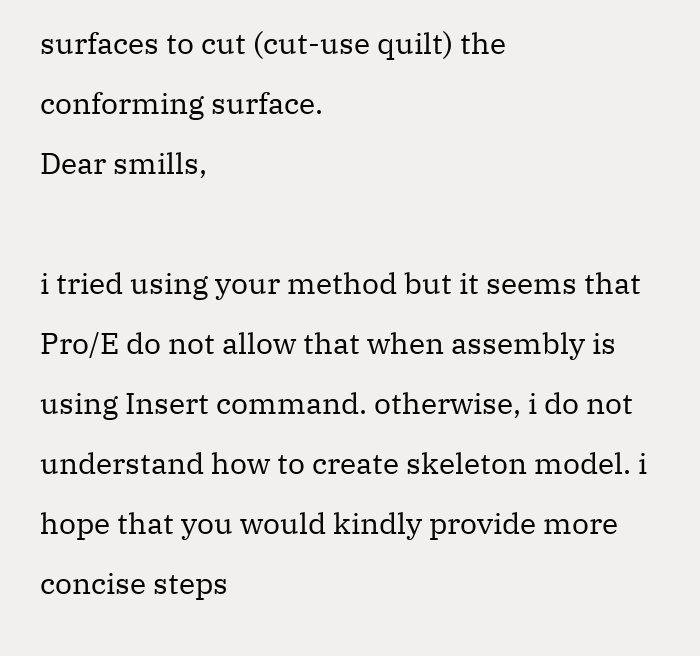surfaces to cut (cut-use quilt) the conforming surface.
Dear smills,

i tried using your method but it seems that Pro/E do not allow that when assembly is using Insert command. otherwise, i do not understand how to create skeleton model. i hope that you would kindly provide more concise steps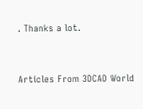. Thanks a lot.


Articles From 3DCAD World